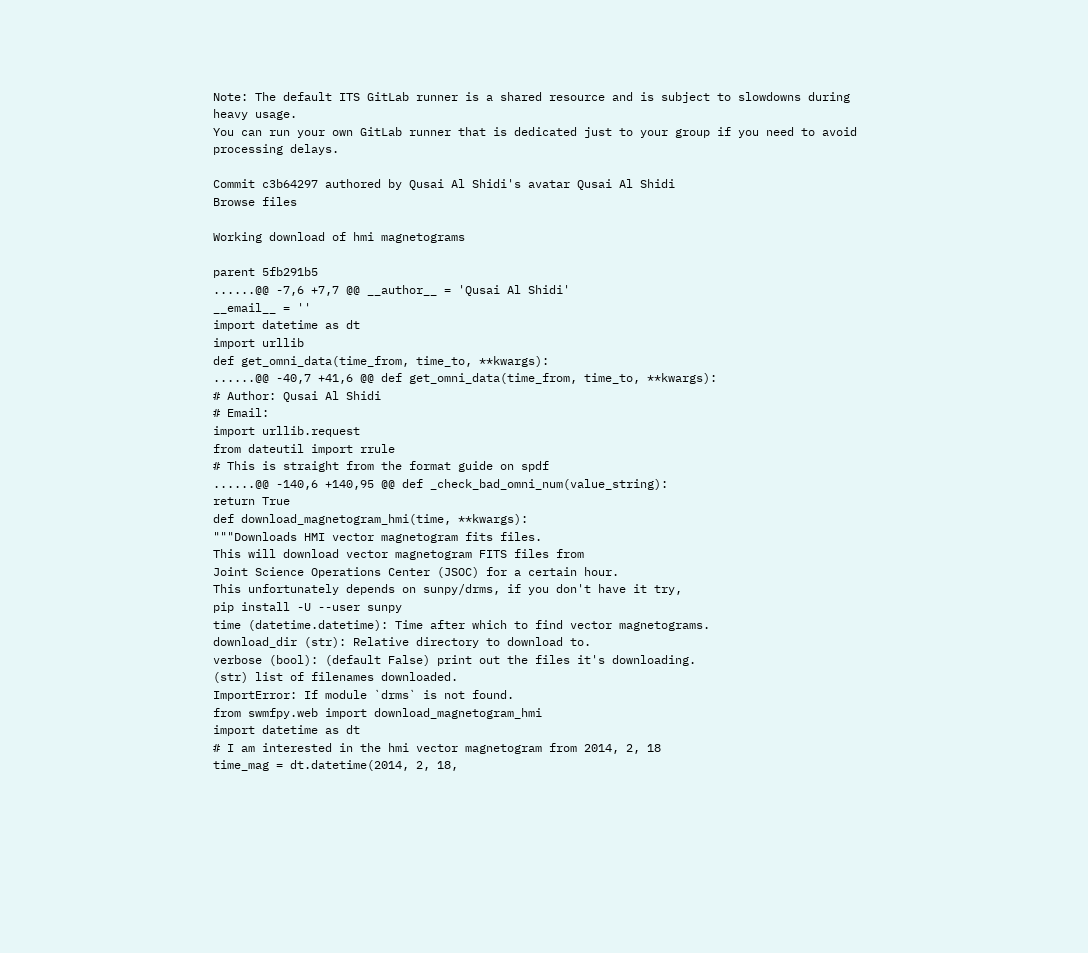Note: The default ITS GitLab runner is a shared resource and is subject to slowdowns during heavy usage.
You can run your own GitLab runner that is dedicated just to your group if you need to avoid processing delays.

Commit c3b64297 authored by Qusai Al Shidi's avatar Qusai Al Shidi
Browse files

Working download of hmi magnetograms

parent 5fb291b5
......@@ -7,6 +7,7 @@ __author__ = 'Qusai Al Shidi'
__email__ = ''
import datetime as dt
import urllib
def get_omni_data(time_from, time_to, **kwargs):
......@@ -40,7 +41,6 @@ def get_omni_data(time_from, time_to, **kwargs):
# Author: Qusai Al Shidi
# Email:
import urllib.request
from dateutil import rrule
# This is straight from the format guide on spdf
......@@ -140,6 +140,95 @@ def _check_bad_omni_num(value_string):
return True
def download_magnetogram_hmi(time, **kwargs):
"""Downloads HMI vector magnetogram fits files.
This will download vector magnetogram FITS files from
Joint Science Operations Center (JSOC) for a certain hour.
This unfortunately depends on sunpy/drms, if you don't have it try,
pip install -U --user sunpy
time (datetime.datetime): Time after which to find vector magnetograms.
download_dir (str): Relative directory to download to.
verbose (bool): (default False) print out the files it's downloading.
(str) list of filenames downloaded.
ImportError: If module `drms` is not found.
from swmfpy.web import download_magnetogram_hmi
import datetime as dt
# I am interested in the hmi vector magnetogram from 2014, 2, 18
time_mag = dt.datetime(2014, 2, 18,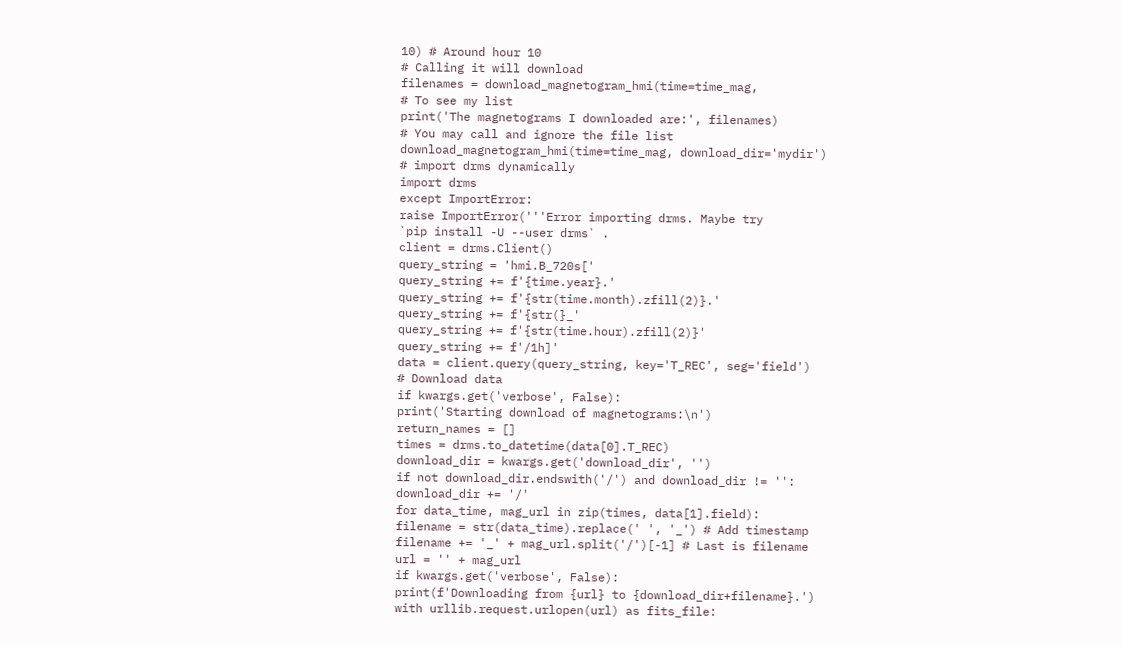10) # Around hour 10
# Calling it will download
filenames = download_magnetogram_hmi(time=time_mag,
# To see my list
print('The magnetograms I downloaded are:', filenames)
# You may call and ignore the file list
download_magnetogram_hmi(time=time_mag, download_dir='mydir')
# import drms dynamically
import drms
except ImportError:
raise ImportError('''Error importing drms. Maybe try
`pip install -U --user drms` .
client = drms.Client()
query_string = 'hmi.B_720s['
query_string += f'{time.year}.'
query_string += f'{str(time.month).zfill(2)}.'
query_string += f'{str(}_'
query_string += f'{str(time.hour).zfill(2)}'
query_string += f'/1h]'
data = client.query(query_string, key='T_REC', seg='field')
# Download data
if kwargs.get('verbose', False):
print('Starting download of magnetograms:\n')
return_names = []
times = drms.to_datetime(data[0].T_REC)
download_dir = kwargs.get('download_dir', '')
if not download_dir.endswith('/') and download_dir != '':
download_dir += '/'
for data_time, mag_url in zip(times, data[1].field):
filename = str(data_time).replace(' ', '_') # Add timestamp
filename += '_' + mag_url.split('/')[-1] # Last is filename
url = '' + mag_url
if kwargs.get('verbose', False):
print(f'Downloading from {url} to {download_dir+filename}.')
with urllib.request.urlopen(url) as fits_file: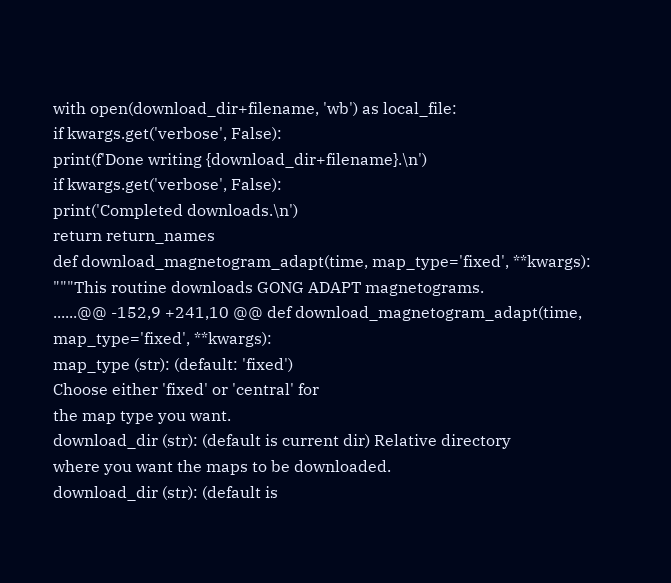with open(download_dir+filename, 'wb') as local_file:
if kwargs.get('verbose', False):
print(f'Done writing {download_dir+filename}.\n')
if kwargs.get('verbose', False):
print('Completed downloads.\n')
return return_names
def download_magnetogram_adapt(time, map_type='fixed', **kwargs):
"""This routine downloads GONG ADAPT magnetograms.
......@@ -152,9 +241,10 @@ def download_magnetogram_adapt(time, map_type='fixed', **kwargs):
map_type (str): (default: 'fixed')
Choose either 'fixed' or 'central' for
the map type you want.
download_dir (str): (default is current dir) Relative directory
where you want the maps to be downloaded.
download_dir (str): (default is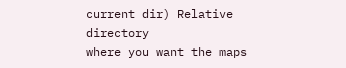current dir) Relative directory
where you want the maps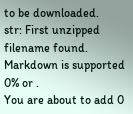to be downloaded.
str: First unzipped filename found.
Markdown is supported
0% or .
You are about to add 0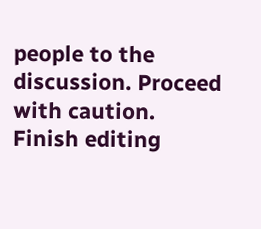people to the discussion. Proceed with caution.
Finish editing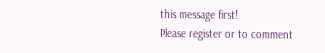this message first!
Please register or to comment